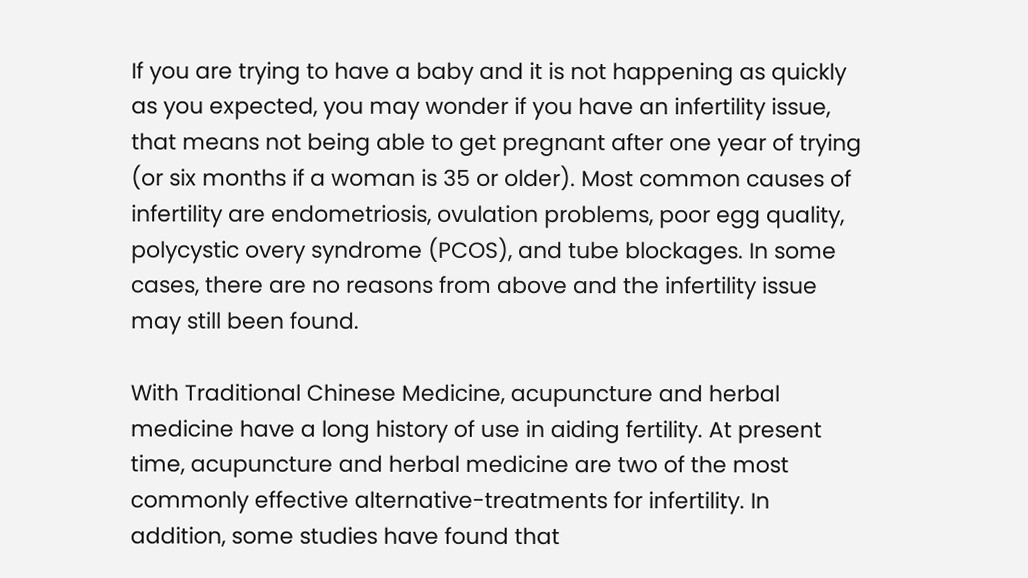If you are trying to have a baby and it is not happening as quickly as you expected, you may wonder if you have an infertility issue, that means not being able to get pregnant after one year of trying (or six months if a woman is 35 or older). Most common causes of infertility are endometriosis, ovulation problems, poor egg quality, polycystic overy syndrome (PCOS), and tube blockages. In some cases, there are no reasons from above and the infertility issue may still been found.

With Traditional Chinese Medicine, acupuncture and herbal medicine have a long history of use in aiding fertility. At present time, acupuncture and herbal medicine are two of the most commonly effective alternative-treatments for infertility. In addition, some studies have found that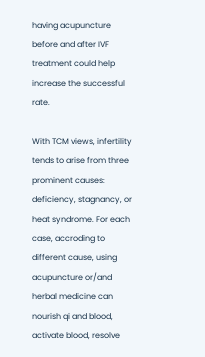having acupuncture before and after IVF treatment could help increase the successful rate.

With TCM views, infertility tends to arise from three prominent causes: deficiency, stagnancy, or heat syndrome. For each case, accroding to different cause, using acupuncture or/and herbal medicine can nourish qi and blood, activate blood, resolve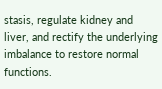stasis, regulate kidney and liver, and rectify the underlying imbalance to restore normal functions.